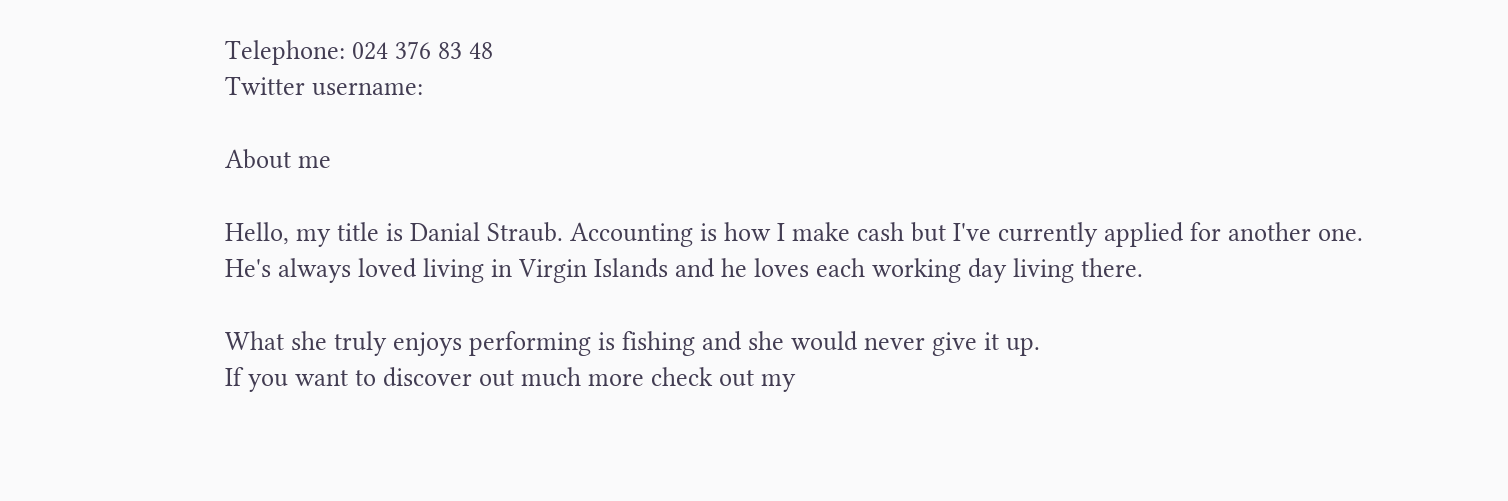Telephone: 024 376 83 48
Twitter username:

About me

Hello, my title is Danial Straub. Accounting is how I make cash but I've currently applied for another one.
He's always loved living in Virgin Islands and he loves each working day living there.

What she truly enjoys performing is fishing and she would never give it up.
If you want to discover out much more check out my